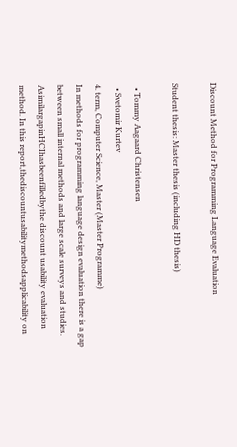Discount Method for Programming Language Evaluation

Student thesis: Master thesis (including HD thesis)

  • Tommy Aagaard Christensen
  • Svetomir Kurtev
4. term, Computer Science, Master (Master Programme)
In methods for programming language design evaluation there is a gap between small internal methods and large scale surveys and studies. AsimilargapinHCIhasbeenfilledbythe discount usability evaluation method. In this report,thediscountusabilitymethodsapplicability on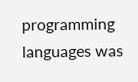programming languages was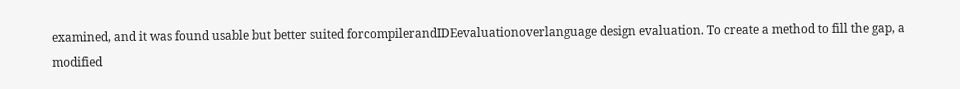examined, and it was found usable but better suited forcompilerandIDEevaluationoverlanguage design evaluation. To create a method to fill the gap, a modified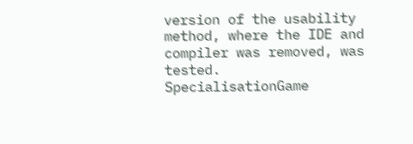version of the usability method, where the IDE and compiler was removed, was tested.
SpecialisationGame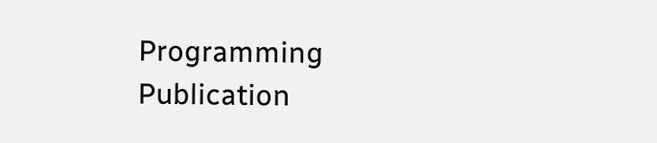Programming
Publication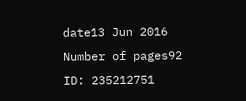date13 Jun 2016
Number of pages92
ID: 235212751